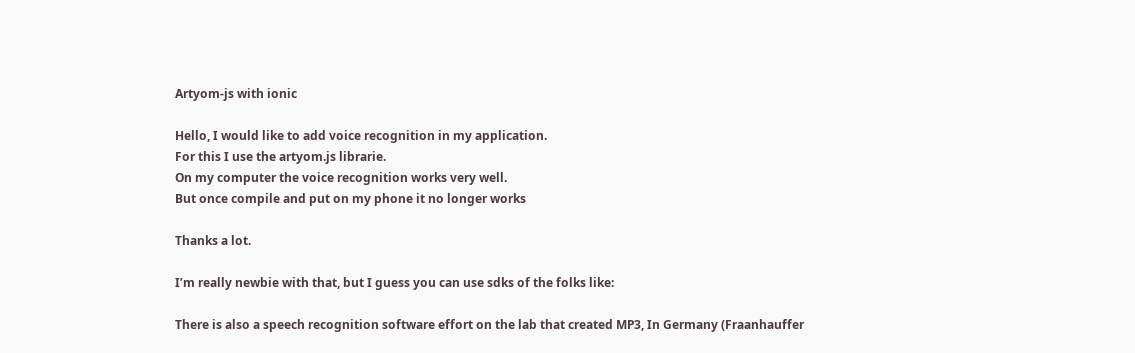Artyom-js with ionic

Hello, I would like to add voice recognition in my application.
For this I use the artyom.js librarie.
On my computer the voice recognition works very well.
But once compile and put on my phone it no longer works

Thanks a lot.

I’m really newbie with that, but I guess you can use sdks of the folks like:

There is also a speech recognition software effort on the lab that created MP3, In Germany (Fraanhauffer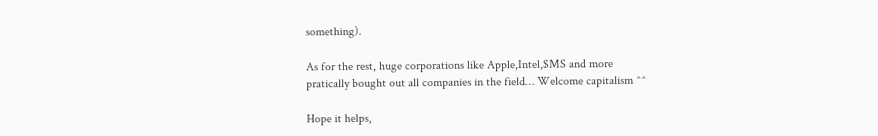something).

As for the rest, huge corporations like Apple,Intel,$MS and more pratically bought out all companies in the field… Welcome capitalism ^^

Hope it helps,